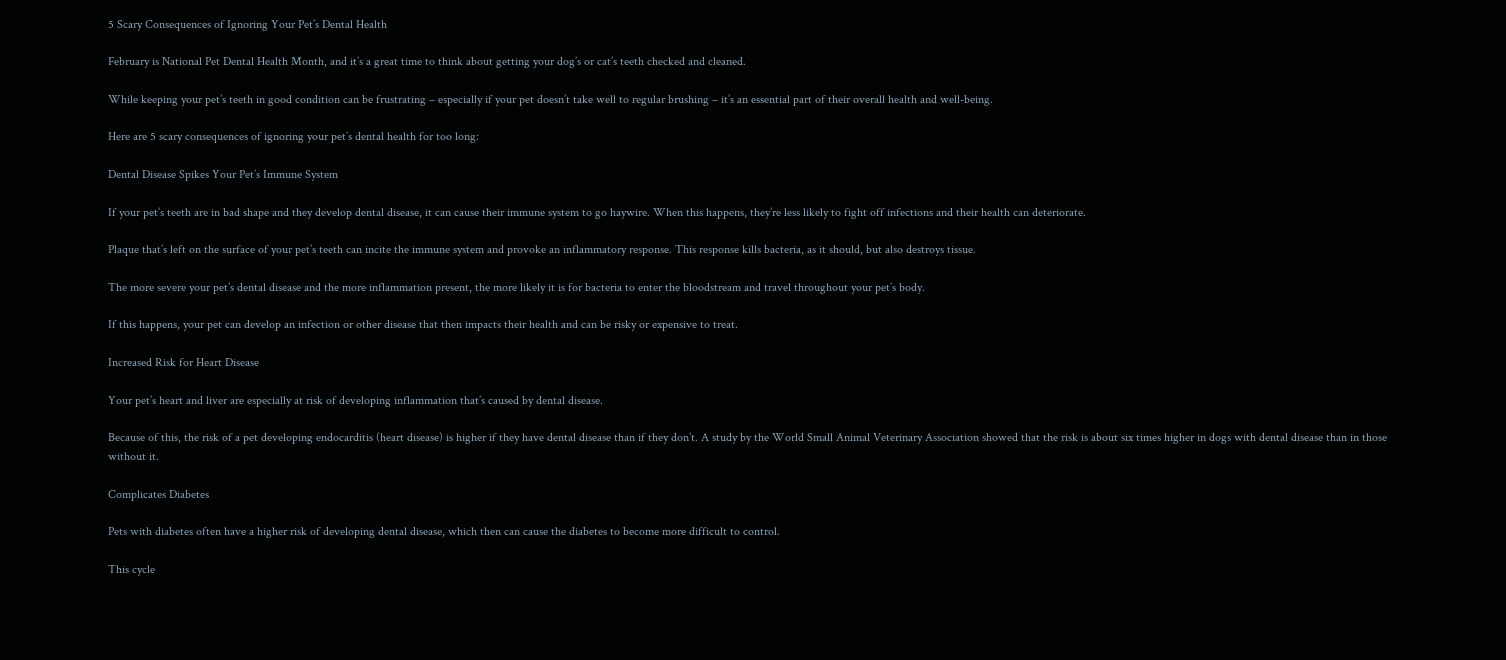5 Scary Consequences of Ignoring Your Pet’s Dental Health

February is National Pet Dental Health Month, and it’s a great time to think about getting your dog’s or cat’s teeth checked and cleaned.

While keeping your pet’s teeth in good condition can be frustrating – especially if your pet doesn’t take well to regular brushing – it’s an essential part of their overall health and well-being.

Here are 5 scary consequences of ignoring your pet’s dental health for too long:

Dental Disease Spikes Your Pet’s Immune System

If your pet’s teeth are in bad shape and they develop dental disease, it can cause their immune system to go haywire. When this happens, they’re less likely to fight off infections and their health can deteriorate.

Plaque that’s left on the surface of your pet’s teeth can incite the immune system and provoke an inflammatory response. This response kills bacteria, as it should, but also destroys tissue.

The more severe your pet’s dental disease and the more inflammation present, the more likely it is for bacteria to enter the bloodstream and travel throughout your pet’s body.

If this happens, your pet can develop an infection or other disease that then impacts their health and can be risky or expensive to treat.

Increased Risk for Heart Disease

Your pet’s heart and liver are especially at risk of developing inflammation that’s caused by dental disease.

Because of this, the risk of a pet developing endocarditis (heart disease) is higher if they have dental disease than if they don’t. A study by the World Small Animal Veterinary Association showed that the risk is about six times higher in dogs with dental disease than in those without it.

Complicates Diabetes

Pets with diabetes often have a higher risk of developing dental disease, which then can cause the diabetes to become more difficult to control.

This cycle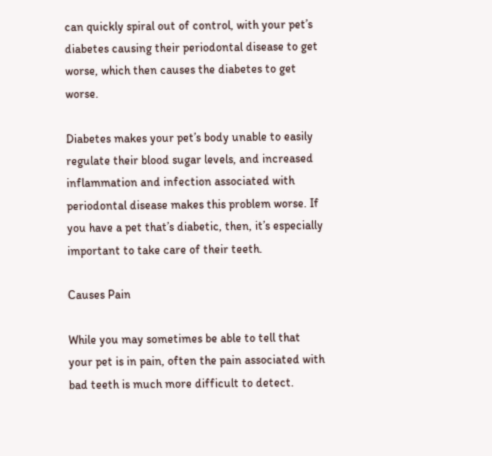can quickly spiral out of control, with your pet’s diabetes causing their periodontal disease to get worse, which then causes the diabetes to get worse.

Diabetes makes your pet’s body unable to easily regulate their blood sugar levels, and increased inflammation and infection associated with periodontal disease makes this problem worse. If you have a pet that’s diabetic, then, it’s especially important to take care of their teeth.

Causes Pain

While you may sometimes be able to tell that your pet is in pain, often the pain associated with bad teeth is much more difficult to detect.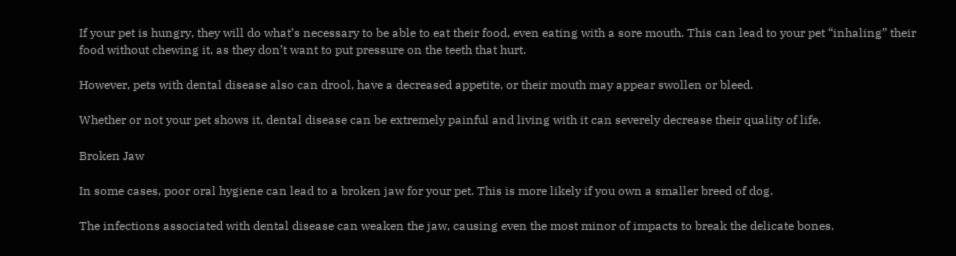If your pet is hungry, they will do what’s necessary to be able to eat their food, even eating with a sore mouth. This can lead to your pet “inhaling” their food without chewing it, as they don’t want to put pressure on the teeth that hurt.

However, pets with dental disease also can drool, have a decreased appetite, or their mouth may appear swollen or bleed.

Whether or not your pet shows it, dental disease can be extremely painful and living with it can severely decrease their quality of life.

Broken Jaw

In some cases, poor oral hygiene can lead to a broken jaw for your pet. This is more likely if you own a smaller breed of dog.

The infections associated with dental disease can weaken the jaw, causing even the most minor of impacts to break the delicate bones.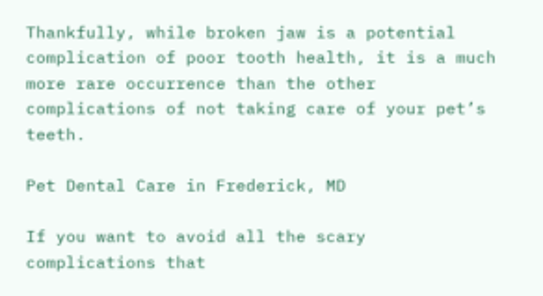Thankfully, while broken jaw is a potential complication of poor tooth health, it is a much more rare occurrence than the other complications of not taking care of your pet’s teeth.

Pet Dental Care in Frederick, MD

If you want to avoid all the scary complications that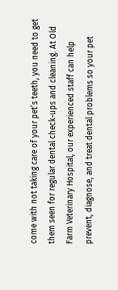come with not taking care of your pet’s teeth, you need to get them seen for regular dental check-ups and cleaning. At Old Farm Veterinary Hospital, our experienced staff can help prevent, diagnose, and treat dental problems so your pet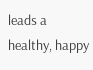leads a healthy, happy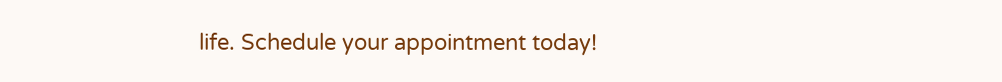life. Schedule your appointment today!